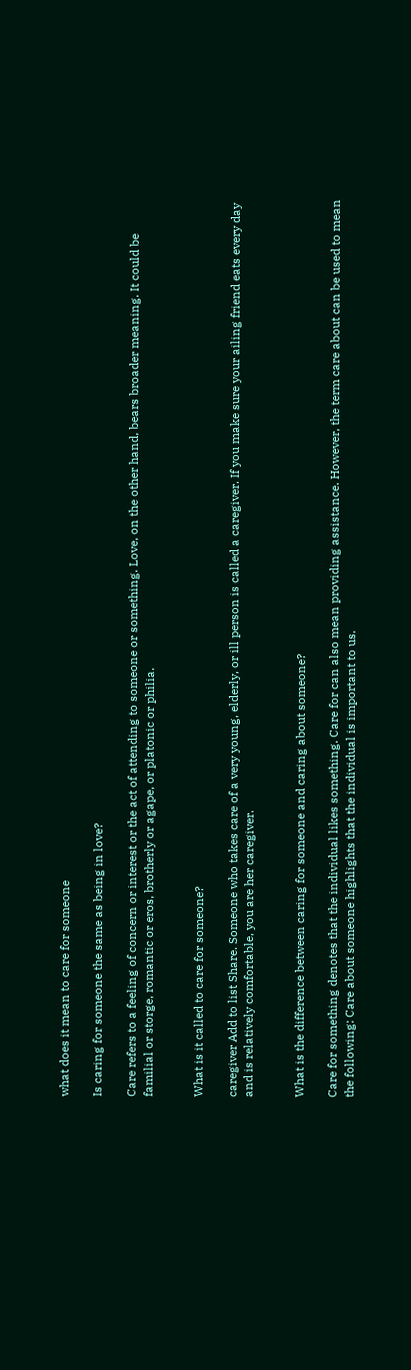what does it mean to care for someone

Is caring for someone the same as being in love?

Care refers to a feeling of concern or interest or the act of attending to someone or something. Love, on the other hand, bears broader meaning. It could be familial or storge, romantic or eros, brotherly or agape, or platonic or philia.


What is it called to care for someone?

caregiver Add to list Share. Someone who takes care of a very young, elderly, or ill person is called a caregiver. If you make sure your ailing friend eats every day and is relatively comfortable, you are her caregiver.


What is the difference between caring for someone and caring about someone?

Care for something denotes that the individual likes something. Care for can also mean providing assistance. However, the term care about can be used to mean the following: Care about someone highlights that the individual is important to us.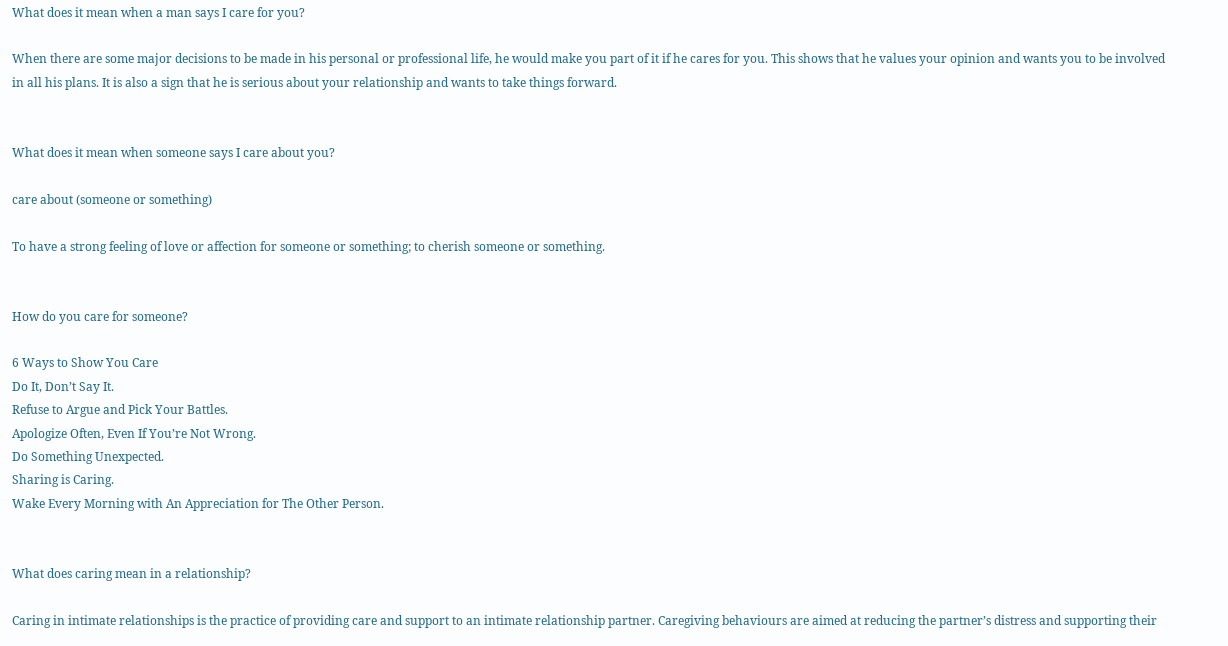What does it mean when a man says I care for you?

When there are some major decisions to be made in his personal or professional life, he would make you part of it if he cares for you. This shows that he values your opinion and wants you to be involved in all his plans. It is also a sign that he is serious about your relationship and wants to take things forward.


What does it mean when someone says I care about you?

care about (someone or something)

To have a strong feeling of love or affection for someone or something; to cherish someone or something.


How do you care for someone?

6 Ways to Show You Care
Do It, Don’t Say It.
Refuse to Argue and Pick Your Battles.
Apologize Often, Even If You’re Not Wrong.
Do Something Unexpected.
Sharing is Caring.
Wake Every Morning with An Appreciation for The Other Person.


What does caring mean in a relationship?

Caring in intimate relationships is the practice of providing care and support to an intimate relationship partner. Caregiving behaviours are aimed at reducing the partner’s distress and supporting their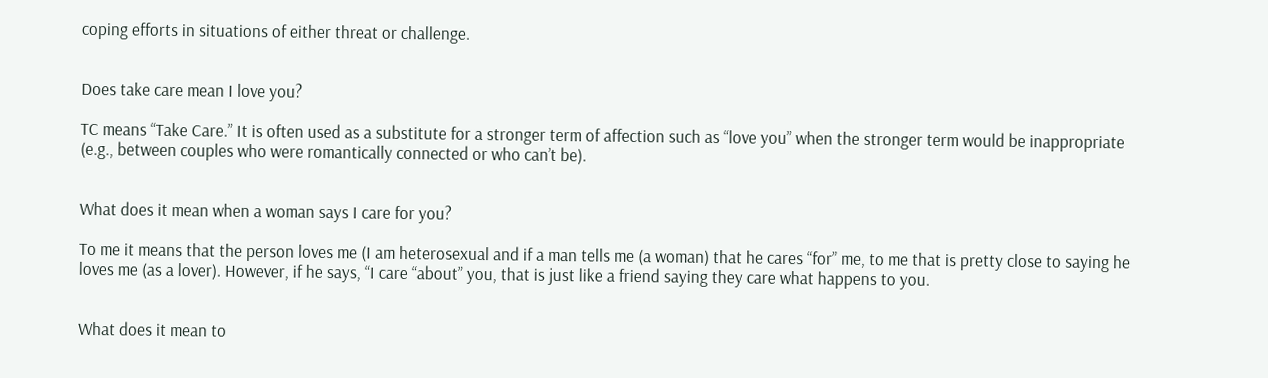coping efforts in situations of either threat or challenge.


Does take care mean I love you?

TC means “Take Care.” It is often used as a substitute for a stronger term of affection such as “love you” when the stronger term would be inappropriate (e.g., between couples who were romantically connected or who can’t be).


What does it mean when a woman says I care for you?

To me it means that the person loves me (I am heterosexual and if a man tells me (a woman) that he cares “for” me, to me that is pretty close to saying he loves me (as a lover). However, if he says, “I care “about” you, that is just like a friend saying they care what happens to you.


What does it mean to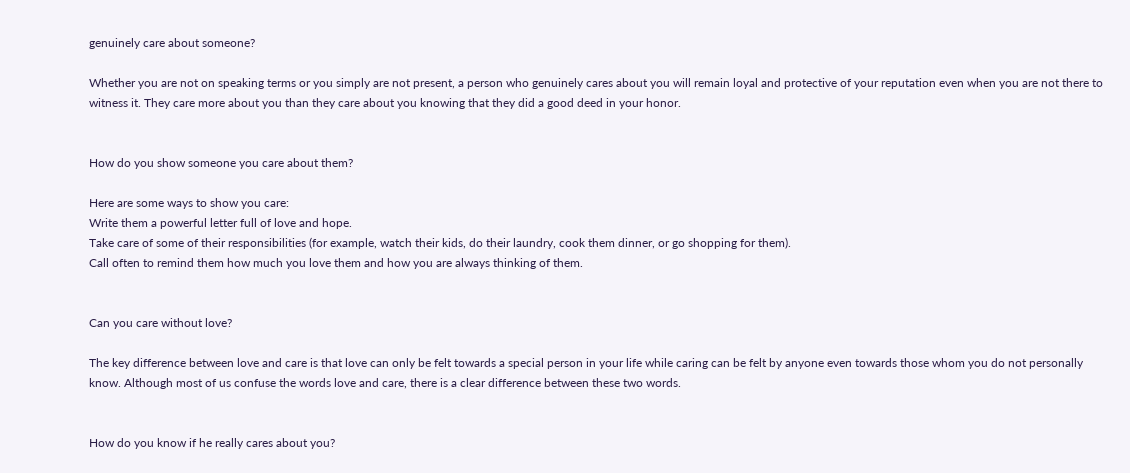genuinely care about someone?

Whether you are not on speaking terms or you simply are not present, a person who genuinely cares about you will remain loyal and protective of your reputation even when you are not there to witness it. They care more about you than they care about you knowing that they did a good deed in your honor.


How do you show someone you care about them?

Here are some ways to show you care:
Write them a powerful letter full of love and hope.
Take care of some of their responsibilities (for example, watch their kids, do their laundry, cook them dinner, or go shopping for them).
Call often to remind them how much you love them and how you are always thinking of them.


Can you care without love?

The key difference between love and care is that love can only be felt towards a special person in your life while caring can be felt by anyone even towards those whom you do not personally know. Although most of us confuse the words love and care, there is a clear difference between these two words.


How do you know if he really cares about you?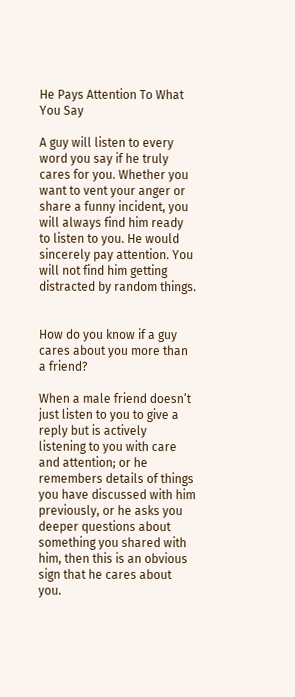He Pays Attention To What You Say

A guy will listen to every word you say if he truly cares for you. Whether you want to vent your anger or share a funny incident, you will always find him ready to listen to you. He would sincerely pay attention. You will not find him getting distracted by random things.


How do you know if a guy cares about you more than a friend?

When a male friend doesn’t just listen to you to give a reply but is actively listening to you with care and attention; or he remembers details of things you have discussed with him previously, or he asks you deeper questions about something you shared with him, then this is an obvious sign that he cares about you.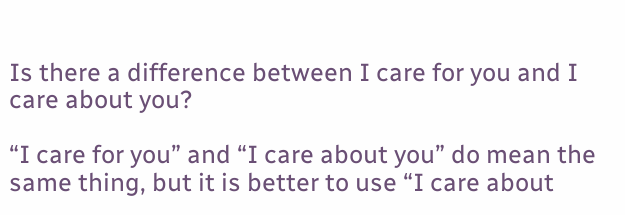Is there a difference between I care for you and I care about you?

“I care for you” and “I care about you” do mean the same thing, but it is better to use “I care about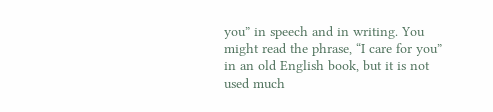you” in speech and in writing. You might read the phrase, “I care for you” in an old English book, but it is not used much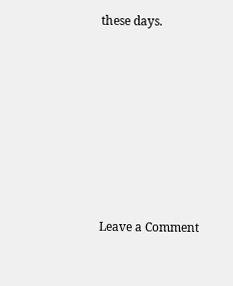these days.







Leave a Comment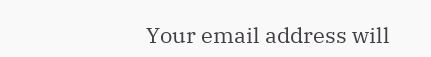Your email address will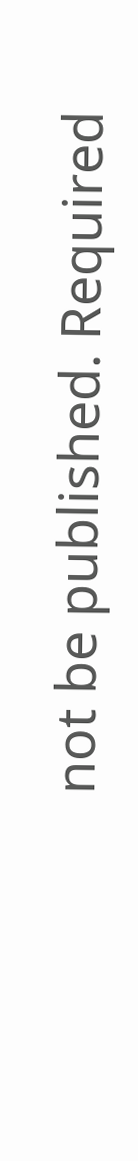not be published. Required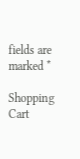fields are marked *

Shopping Cart